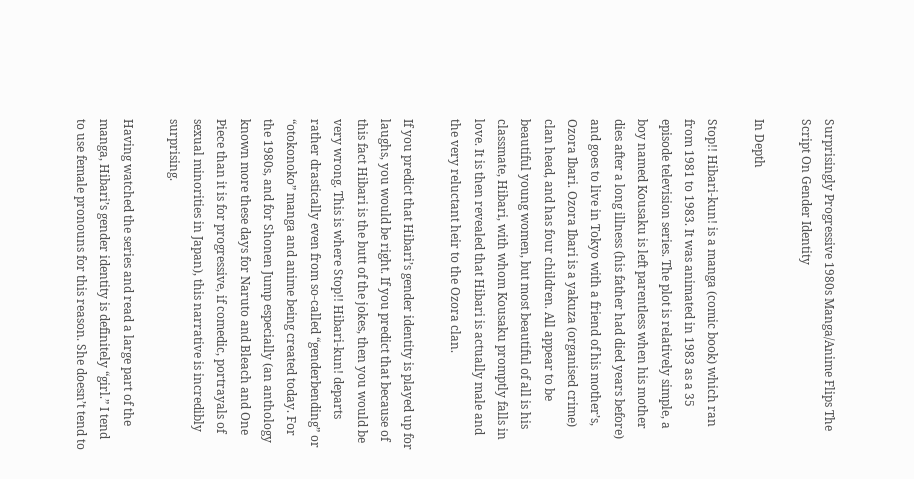Surprisingly Progressive 1980s Manga/Anime Flips The Script On Gender Identity

In Depth

Stop!! Hibari-kun! is a manga (comic book) which ran from 1981 to 1983. It was animated in 1983 as a 35 episode television series. The plot is relatively simple, a boy named Kousaku is left parentless when his mother dies after a long illness (his father had died years before) and goes to live in Tokyo with a friend of his mother’s, Ozora Ibari. Ozora Ibari is a yakuza (organised crime) clan head, and has four children. All appear to be beautiful young women, but most beautiful of all is his classmate, Hibari, with whom Kousaku promptly falls in love. It is then revealed that Hibari is actually male and the very reluctant heir to the Ozora clan.

If you predict that Hibari’s gender identity is played up for laughs, you would be right. If you predict that because of this fact Hibari is the butt of the jokes, then you would be very wrong. This is where Stop!! Hibari-kun! departs rather drastically even from so-called “genderbending” or “otokonoko” manga and anime being created today. For the 1980s, and for Shonen Jump especially (an anthology known more these days for Naruto and Bleach and One Piece than it is for progressive, if comedic, portrayals of sexual minorities in Japan), this narrative is incredibly surprising.

Having watched the series and read a large part of the manga, Hibari’s gender identity is definitely “girl.” I tend to use female pronouns for this reason. She doesn’t tend to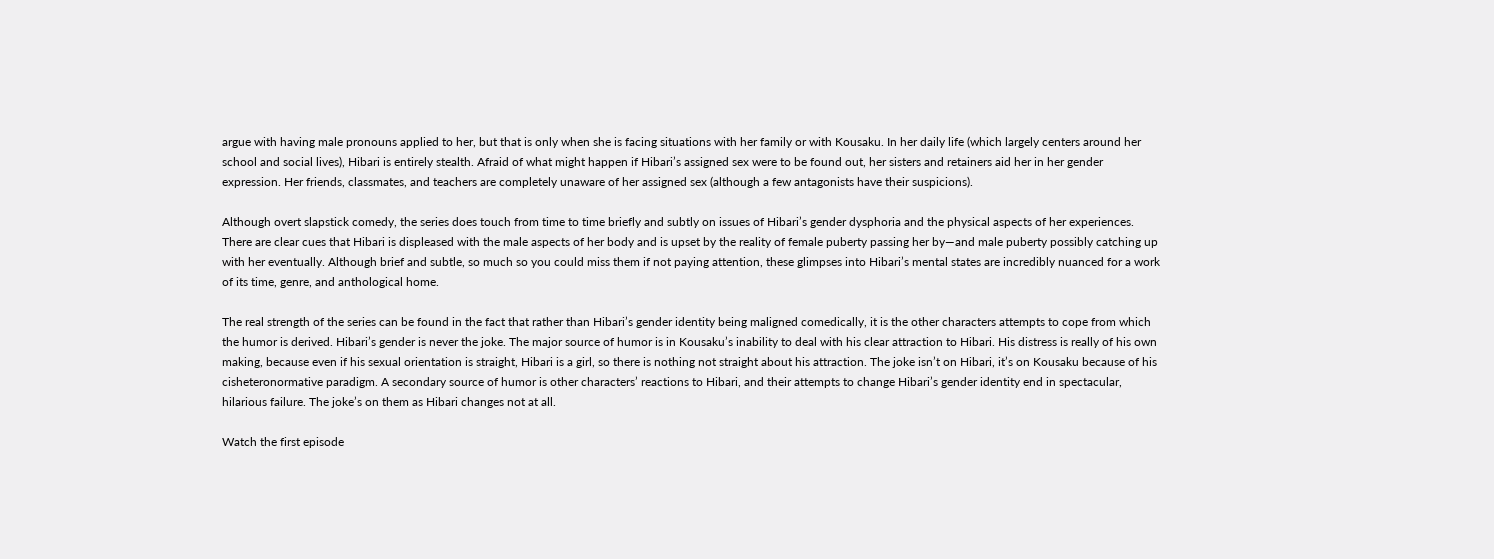argue with having male pronouns applied to her, but that is only when she is facing situations with her family or with Kousaku. In her daily life (which largely centers around her school and social lives), Hibari is entirely stealth. Afraid of what might happen if Hibari’s assigned sex were to be found out, her sisters and retainers aid her in her gender expression. Her friends, classmates, and teachers are completely unaware of her assigned sex (although a few antagonists have their suspicions).

Although overt slapstick comedy, the series does touch from time to time briefly and subtly on issues of Hibari’s gender dysphoria and the physical aspects of her experiences. There are clear cues that Hibari is displeased with the male aspects of her body and is upset by the reality of female puberty passing her by—and male puberty possibly catching up with her eventually. Although brief and subtle, so much so you could miss them if not paying attention, these glimpses into Hibari’s mental states are incredibly nuanced for a work of its time, genre, and anthological home.

The real strength of the series can be found in the fact that rather than Hibari’s gender identity being maligned comedically, it is the other characters attempts to cope from which the humor is derived. Hibari’s gender is never the joke. The major source of humor is in Kousaku’s inability to deal with his clear attraction to Hibari. His distress is really of his own making, because even if his sexual orientation is straight, Hibari is a girl, so there is nothing not straight about his attraction. The joke isn’t on Hibari, it’s on Kousaku because of his cisheteronormative paradigm. A secondary source of humor is other characters’ reactions to Hibari, and their attempts to change Hibari’s gender identity end in spectacular, hilarious failure. The joke’s on them as Hibari changes not at all.

Watch the first episode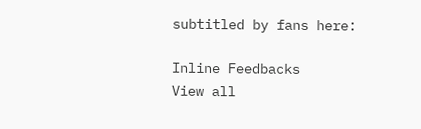subtitled by fans here:

Inline Feedbacks
View all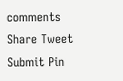comments
Share Tweet Submit Pin